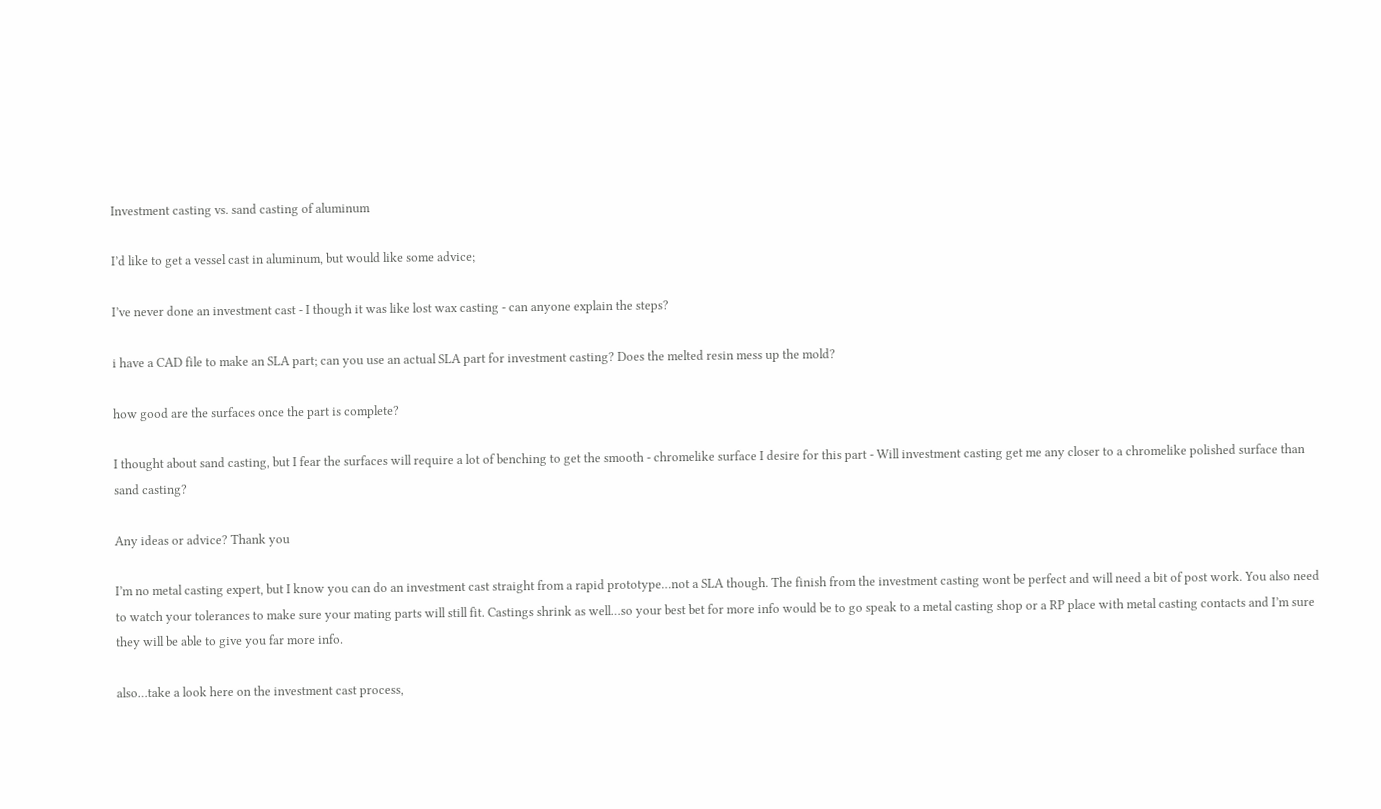Investment casting vs. sand casting of aluminum

I’d like to get a vessel cast in aluminum, but would like some advice;

I’ve never done an investment cast - I though it was like lost wax casting - can anyone explain the steps?

i have a CAD file to make an SLA part; can you use an actual SLA part for investment casting? Does the melted resin mess up the mold?

how good are the surfaces once the part is complete?

I thought about sand casting, but I fear the surfaces will require a lot of benching to get the smooth - chromelike surface I desire for this part - Will investment casting get me any closer to a chromelike polished surface than sand casting?

Any ideas or advice? Thank you

I’m no metal casting expert, but I know you can do an investment cast straight from a rapid prototype…not a SLA though. The finish from the investment casting wont be perfect and will need a bit of post work. You also need to watch your tolerances to make sure your mating parts will still fit. Castings shrink as well…so your best bet for more info would be to go speak to a metal casting shop or a RP place with metal casting contacts and I’m sure they will be able to give you far more info.

also…take a look here on the investment cast process,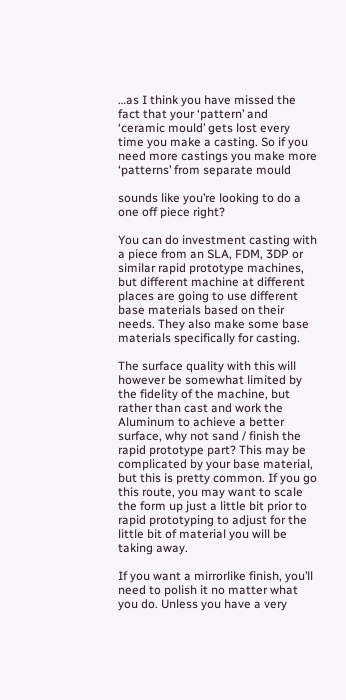…as I think you have missed the fact that your ‘pattern’ and ‘ceramic mould’ gets lost every time you make a casting. So if you need more castings you make more ‘patterns’ from separate mould

sounds like you’re looking to do a one off piece right?

You can do investment casting with a piece from an SLA, FDM, 3DP or similar rapid prototype machines, but different machine at different places are going to use different base materials based on their needs. They also make some base materials specifically for casting.

The surface quality with this will however be somewhat limited by the fidelity of the machine, but rather than cast and work the Aluminum to achieve a better surface, why not sand / finish the rapid prototype part? This may be complicated by your base material, but this is pretty common. If you go this route, you may want to scale the form up just a little bit prior to rapid prototyping to adjust for the little bit of material you will be taking away.

If you want a mirrorlike finish, you’ll need to polish it no matter what you do. Unless you have a very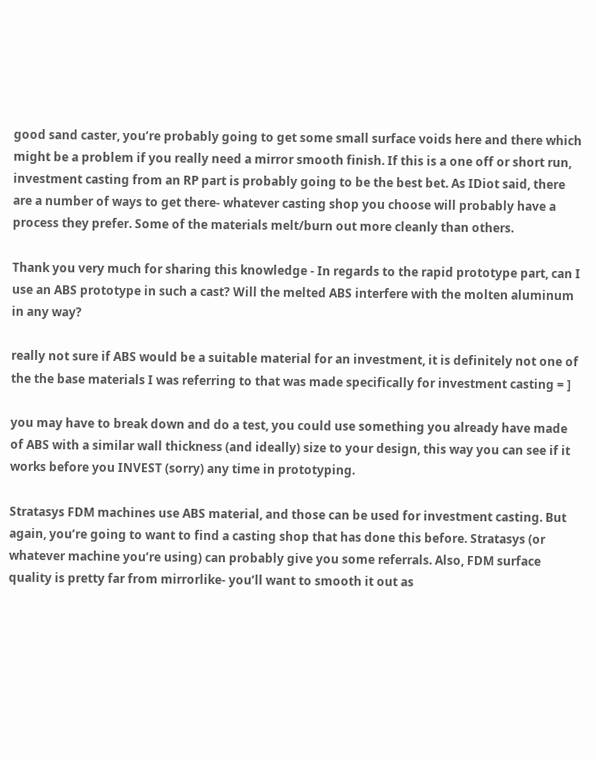good sand caster, you’re probably going to get some small surface voids here and there which might be a problem if you really need a mirror smooth finish. If this is a one off or short run, investment casting from an RP part is probably going to be the best bet. As IDiot said, there are a number of ways to get there- whatever casting shop you choose will probably have a process they prefer. Some of the materials melt/burn out more cleanly than others.

Thank you very much for sharing this knowledge - In regards to the rapid prototype part, can I use an ABS prototype in such a cast? Will the melted ABS interfere with the molten aluminum in any way?

really not sure if ABS would be a suitable material for an investment, it is definitely not one of the the base materials I was referring to that was made specifically for investment casting = ]

you may have to break down and do a test, you could use something you already have made of ABS with a similar wall thickness (and ideally) size to your design, this way you can see if it works before you INVEST (sorry) any time in prototyping.

Stratasys FDM machines use ABS material, and those can be used for investment casting. But again, you’re going to want to find a casting shop that has done this before. Stratasys (or whatever machine you’re using) can probably give you some referrals. Also, FDM surface quality is pretty far from mirrorlike- you’ll want to smooth it out as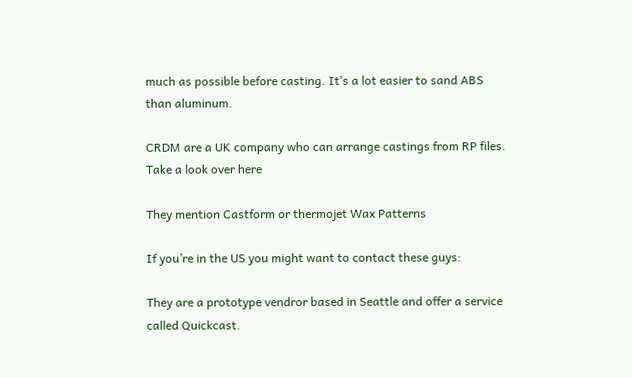much as possible before casting. It’s a lot easier to sand ABS than aluminum.

CRDM are a UK company who can arrange castings from RP files. Take a look over here

They mention Castform or thermojet Wax Patterns

If you’re in the US you might want to contact these guys:

They are a prototype vendror based in Seattle and offer a service called Quickcast.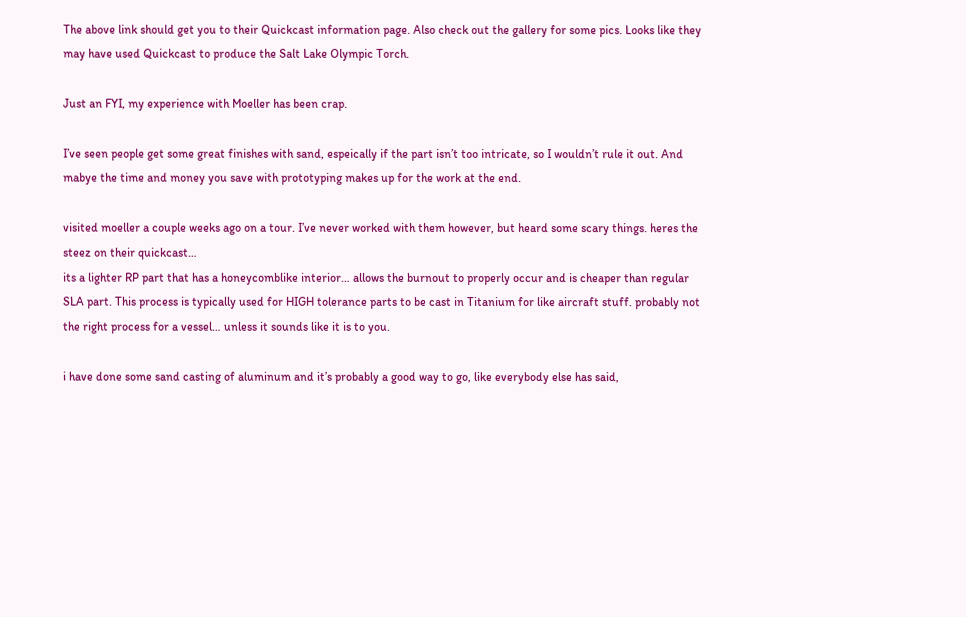The above link should get you to their Quickcast information page. Also check out the gallery for some pics. Looks like they may have used Quickcast to produce the Salt Lake Olympic Torch.

Just an FYI, my experience with Moeller has been crap.

I’ve seen people get some great finishes with sand, espeically if the part isn’t too intricate, so I wouldn’t rule it out. And mabye the time and money you save with prototyping makes up for the work at the end.

visited moeller a couple weeks ago on a tour. I’ve never worked with them however, but heard some scary things. heres the steez on their quickcast…
its a lighter RP part that has a honeycomblike interior… allows the burnout to properly occur and is cheaper than regular SLA part. This process is typically used for HIGH tolerance parts to be cast in Titanium for like aircraft stuff. probably not the right process for a vessel… unless it sounds like it is to you.

i have done some sand casting of aluminum and it’s probably a good way to go, like everybody else has said,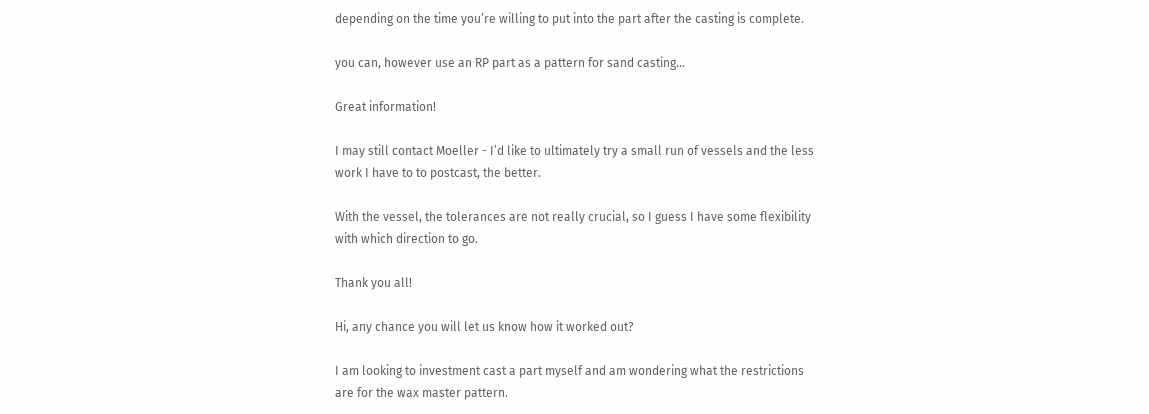depending on the time you’re willing to put into the part after the casting is complete.

you can, however use an RP part as a pattern for sand casting…

Great information!

I may still contact Moeller - I’d like to ultimately try a small run of vessels and the less work I have to to postcast, the better.

With the vessel, the tolerances are not really crucial, so I guess I have some flexibility with which direction to go.

Thank you all!

Hi, any chance you will let us know how it worked out?

I am looking to investment cast a part myself and am wondering what the restrictions are for the wax master pattern.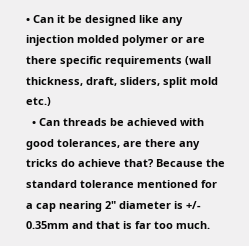• Can it be designed like any injection molded polymer or are there specific requirements (wall thickness, draft, sliders, split mold etc.)
  • Can threads be achieved with good tolerances, are there any tricks do achieve that? Because the standard tolerance mentioned for a cap nearing 2" diameter is +/- 0.35mm and that is far too much.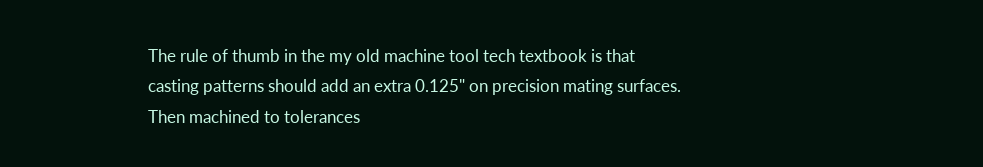The rule of thumb in the my old machine tool tech textbook is that casting patterns should add an extra 0.125" on precision mating surfaces. Then machined to tolerances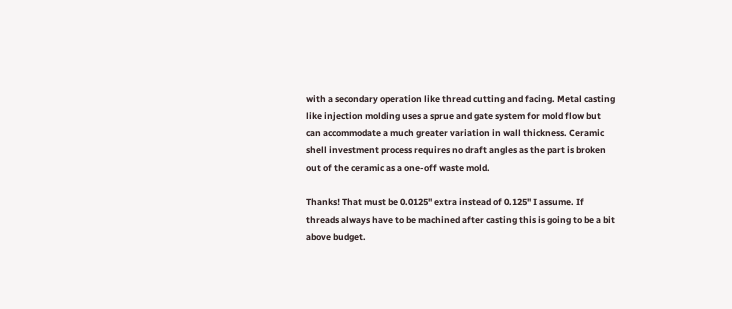with a secondary operation like thread cutting and facing. Metal casting like injection molding uses a sprue and gate system for mold flow but can accommodate a much greater variation in wall thickness. Ceramic shell investment process requires no draft angles as the part is broken out of the ceramic as a one-off waste mold.

Thanks! That must be 0.0125" extra instead of 0.125" I assume. If threads always have to be machined after casting this is going to be a bit above budget.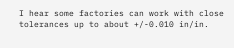I hear some factories can work with close tolerances up to about +/-0.010 in/in.